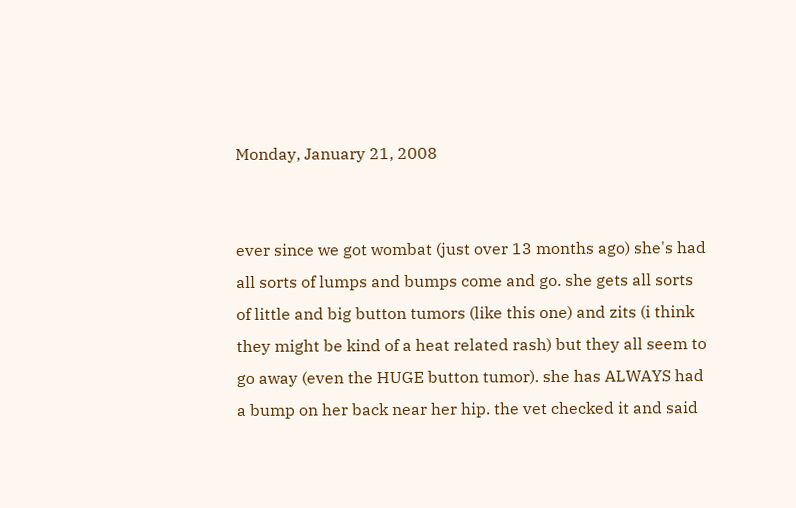Monday, January 21, 2008


ever since we got wombat (just over 13 months ago) she's had all sorts of lumps and bumps come and go. she gets all sorts of little and big button tumors (like this one) and zits (i think they might be kind of a heat related rash) but they all seem to go away (even the HUGE button tumor). she has ALWAYS had a bump on her back near her hip. the vet checked it and said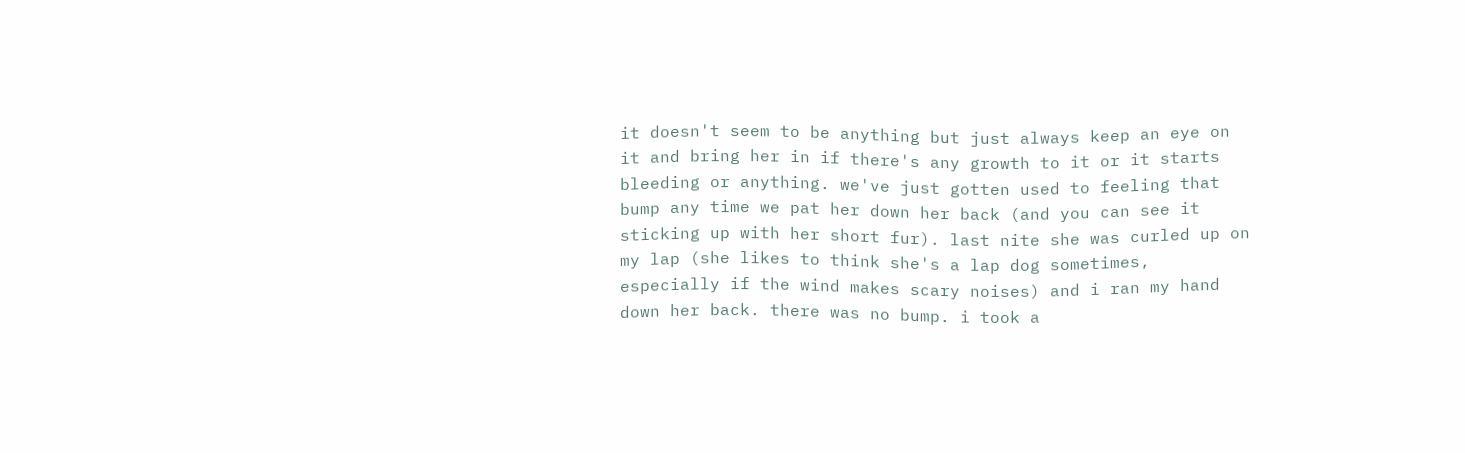it doesn't seem to be anything but just always keep an eye on it and bring her in if there's any growth to it or it starts bleeding or anything. we've just gotten used to feeling that bump any time we pat her down her back (and you can see it sticking up with her short fur). last nite she was curled up on my lap (she likes to think she's a lap dog sometimes, especially if the wind makes scary noises) and i ran my hand down her back. there was no bump. i took a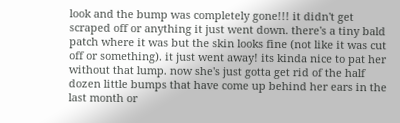look and the bump was completely gone!!! it didn't get scraped off or anything it just went down. there's a tiny bald patch where it was but the skin looks fine (not like it was cut off or something). it just went away! its kinda nice to pat her without that lump. now she's just gotta get rid of the half dozen little bumps that have come up behind her ears in the last month or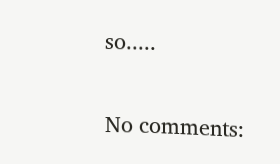so.....

No comments: